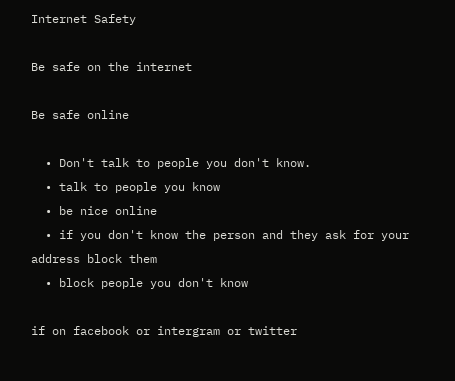Internet Safety

Be safe on the internet

Be safe online

  • Don't talk to people you don't know.
  • talk to people you know
  • be nice online
  • if you don't know the person and they ask for your address block them
  • block people you don't know

if on facebook or intergram or twitter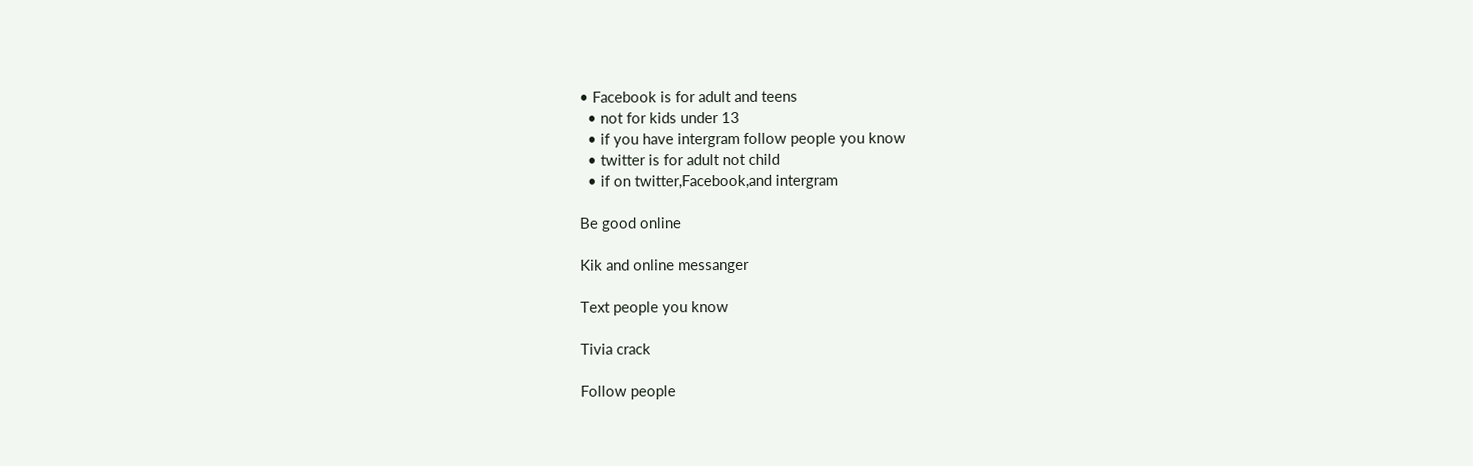• Facebook is for adult and teens
  • not for kids under 13
  • if you have intergram follow people you know
  • twitter is for adult not child
  • if on twitter,Facebook,and intergram

Be good online

Kik and online messanger

Text people you know

Tivia crack

Follow people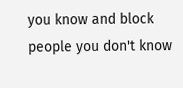you know and block people you don't know